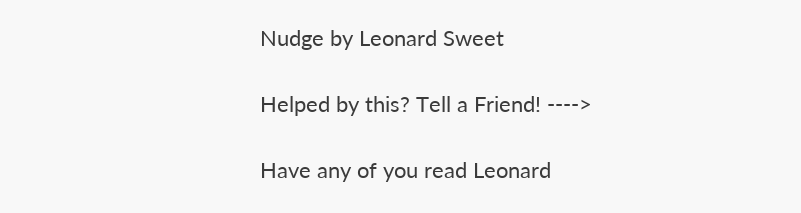Nudge by Leonard Sweet

Helped by this? Tell a Friend! ---->

Have any of you read Leonard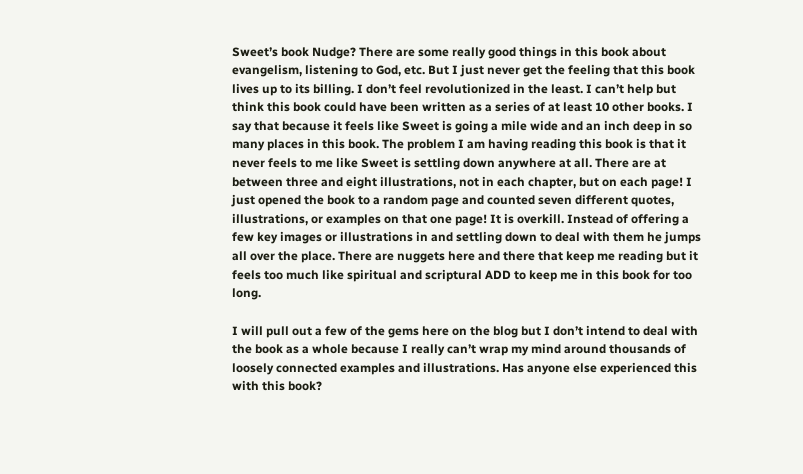Sweet’s book Nudge? There are some really good things in this book about evangelism, listening to God, etc. But I just never get the feeling that this book lives up to its billing. I don’t feel revolutionized in the least. I can’t help but think this book could have been written as a series of at least 10 other books. I say that because it feels like Sweet is going a mile wide and an inch deep in so many places in this book. The problem I am having reading this book is that it never feels to me like Sweet is settling down anywhere at all. There are at between three and eight illustrations, not in each chapter, but on each page! I just opened the book to a random page and counted seven different quotes, illustrations, or examples on that one page! It is overkill. Instead of offering a few key images or illustrations in and settling down to deal with them he jumps all over the place. There are nuggets here and there that keep me reading but it feels too much like spiritual and scriptural ADD to keep me in this book for too long.

I will pull out a few of the gems here on the blog but I don’t intend to deal with the book as a whole because I really can’t wrap my mind around thousands of loosely connected examples and illustrations. Has anyone else experienced this with this book?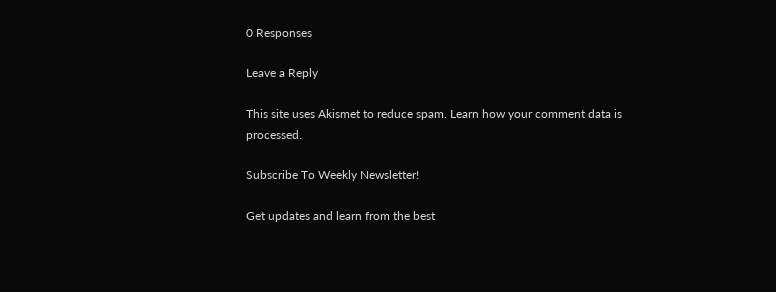0 Responses

Leave a Reply

This site uses Akismet to reduce spam. Learn how your comment data is processed.

Subscribe To Weekly Newsletter!

Get updates and learn from the best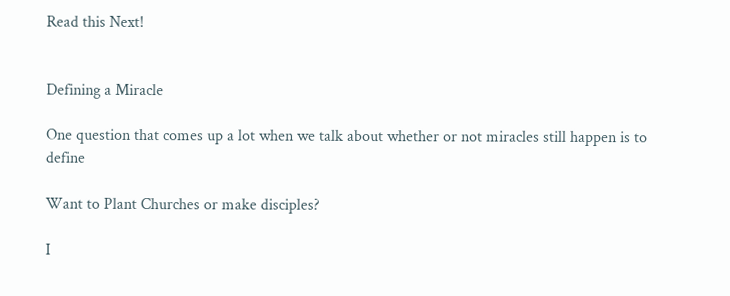Read this Next!


Defining a Miracle

One question that comes up a lot when we talk about whether or not miracles still happen is to define

Want to Plant Churches or make disciples?

I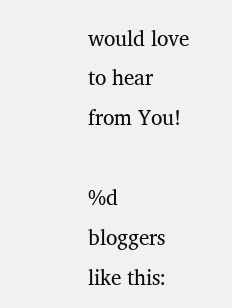would love to hear from You!

%d bloggers like this: